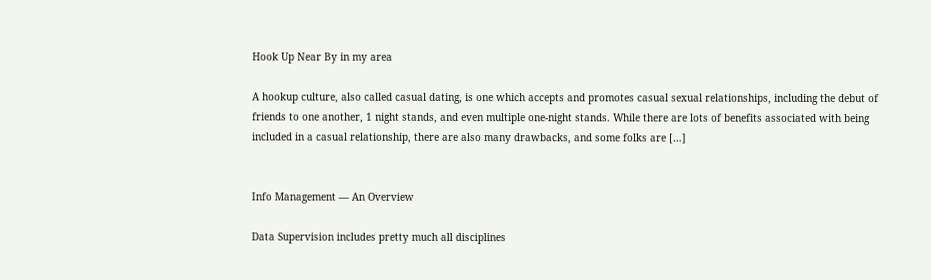Hook Up Near By in my area

A hookup culture, also called casual dating, is one which accepts and promotes casual sexual relationships, including the debut of friends to one another, 1 night stands, and even multiple one-night stands. While there are lots of benefits associated with being included in a casual relationship, there are also many drawbacks, and some folks are […]


Info Management — An Overview

Data Supervision includes pretty much all disciplines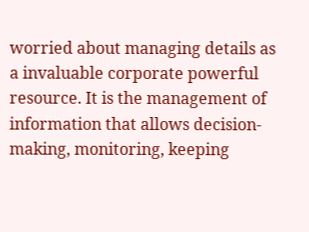worried about managing details as a invaluable corporate powerful resource. It is the management of information that allows decision-making, monitoring, keeping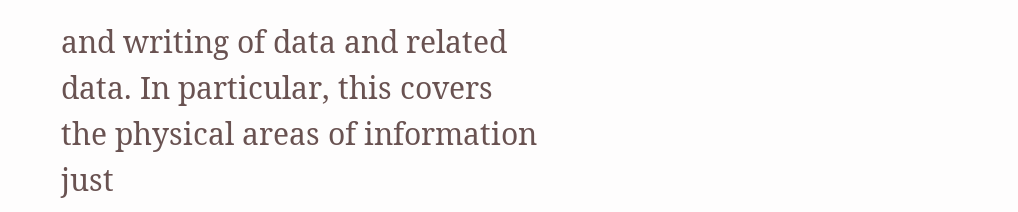and writing of data and related data. In particular, this covers the physical areas of information just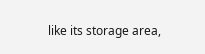like its storage area,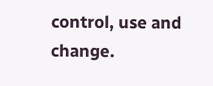control, use and change.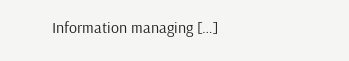Information managing […]